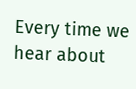Every time we hear about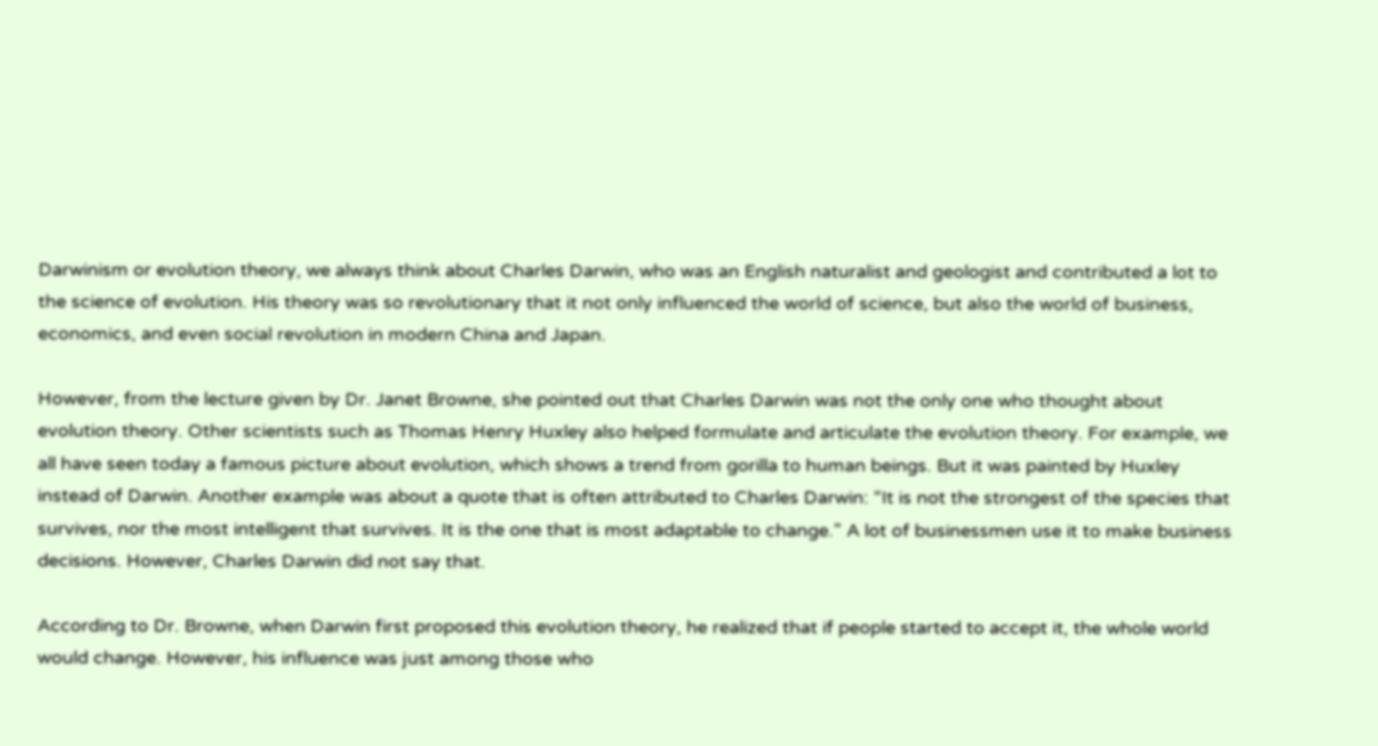Darwinism or evolution theory, we always think about Charles Darwin, who was an English naturalist and geologist and contributed a lot to the science of evolution. His theory was so revolutionary that it not only influenced the world of science, but also the world of business, economics, and even social revolution in modern China and Japan.

However, from the lecture given by Dr. Janet Browne, she pointed out that Charles Darwin was not the only one who thought about evolution theory. Other scientists such as Thomas Henry Huxley also helped formulate and articulate the evolution theory. For example, we all have seen today a famous picture about evolution, which shows a trend from gorilla to human beings. But it was painted by Huxley instead of Darwin. Another example was about a quote that is often attributed to Charles Darwin: “It is not the strongest of the species that survives, nor the most intelligent that survives. It is the one that is most adaptable to change.” A lot of businessmen use it to make business decisions. However, Charles Darwin did not say that.

According to Dr. Browne, when Darwin first proposed this evolution theory, he realized that if people started to accept it, the whole world would change. However, his influence was just among those who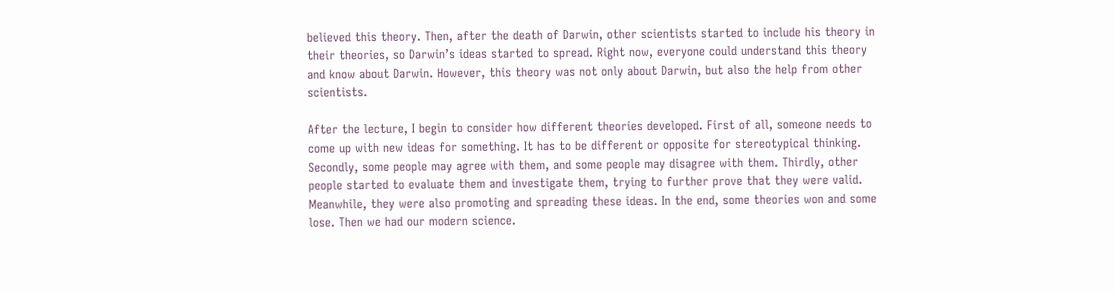believed this theory. Then, after the death of Darwin, other scientists started to include his theory in their theories, so Darwin’s ideas started to spread. Right now, everyone could understand this theory and know about Darwin. However, this theory was not only about Darwin, but also the help from other scientists.

After the lecture, I begin to consider how different theories developed. First of all, someone needs to come up with new ideas for something. It has to be different or opposite for stereotypical thinking. Secondly, some people may agree with them, and some people may disagree with them. Thirdly, other people started to evaluate them and investigate them, trying to further prove that they were valid. Meanwhile, they were also promoting and spreading these ideas. In the end, some theories won and some lose. Then we had our modern science.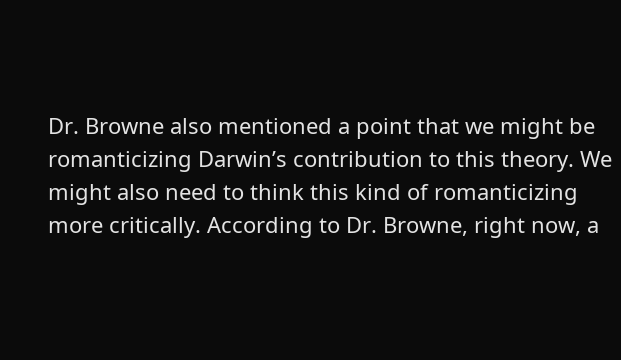Dr. Browne also mentioned a point that we might be romanticizing Darwin’s contribution to this theory. We might also need to think this kind of romanticizing more critically. According to Dr. Browne, right now, a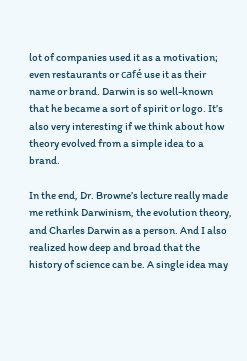lot of companies used it as a motivation; even restaurants or café use it as their name or brand. Darwin is so well-known that he became a sort of spirit or logo. It’s also very interesting if we think about how theory evolved from a simple idea to a brand.

In the end, Dr. Browne’s lecture really made me rethink Darwinism, the evolution theory, and Charles Darwin as a person. And I also realized how deep and broad that the history of science can be. A single idea may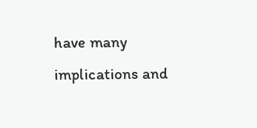have many implications and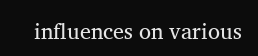influences on various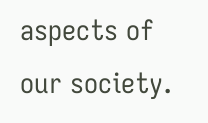aspects of our society.